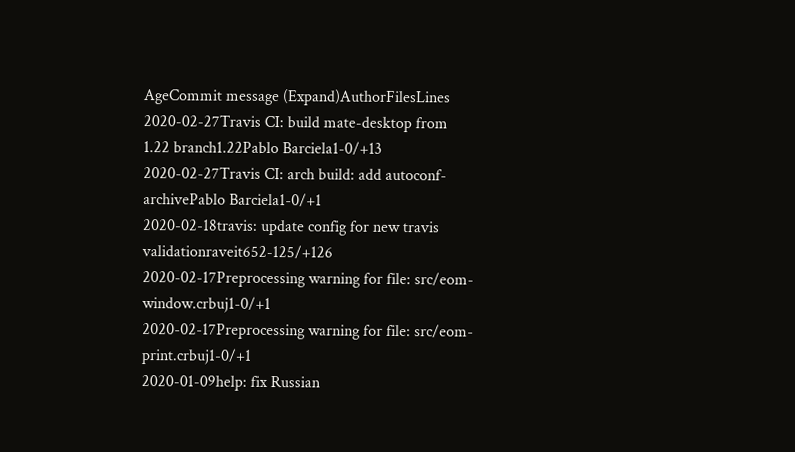AgeCommit message (Expand)AuthorFilesLines
2020-02-27Travis CI: build mate-desktop from 1.22 branch1.22Pablo Barciela1-0/+13
2020-02-27Travis CI: arch build: add autoconf-archivePablo Barciela1-0/+1
2020-02-18travis: update config for new travis validationraveit652-125/+126
2020-02-17Preprocessing warning for file: src/eom-window.crbuj1-0/+1
2020-02-17Preprocessing warning for file: src/eom-print.crbuj1-0/+1
2020-01-09help: fix Russian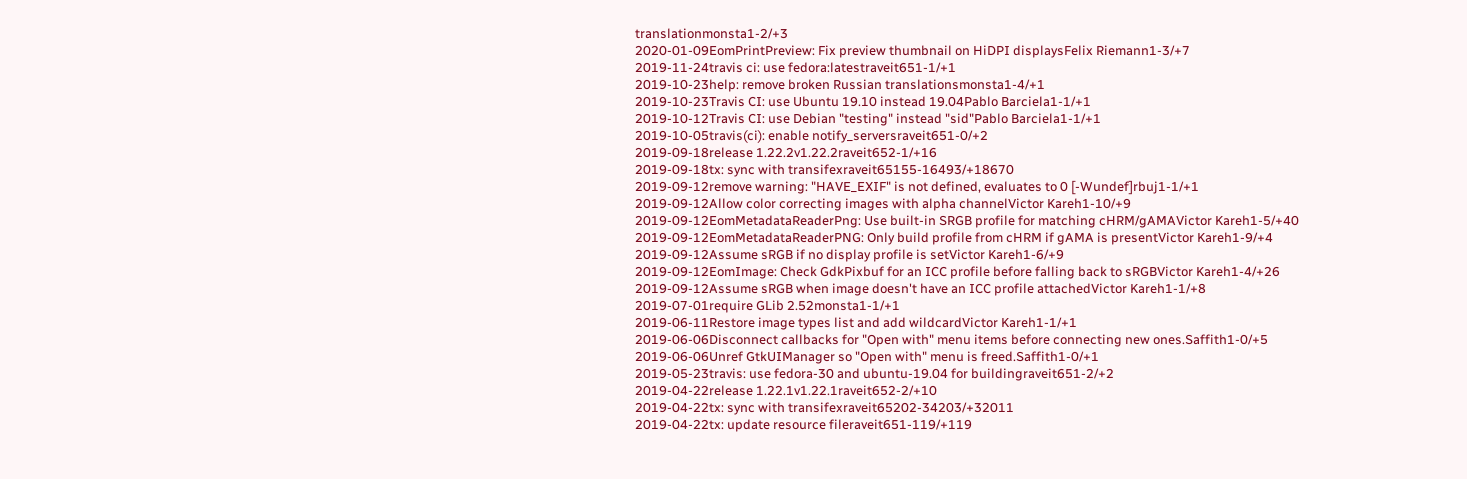translationmonsta1-2/+3
2020-01-09EomPrintPreview: Fix preview thumbnail on HiDPI displaysFelix Riemann1-3/+7
2019-11-24travis ci: use fedora:latestraveit651-1/+1
2019-10-23help: remove broken Russian translationsmonsta1-4/+1
2019-10-23Travis CI: use Ubuntu 19.10 instead 19.04Pablo Barciela1-1/+1
2019-10-12Travis CI: use Debian "testing" instead "sid"Pablo Barciela1-1/+1
2019-10-05travis(ci): enable notify_serversraveit651-0/+2
2019-09-18release 1.22.2v1.22.2raveit652-1/+16
2019-09-18tx: sync with transifexraveit65155-16493/+18670
2019-09-12remove warning: "HAVE_EXIF" is not defined, evaluates to 0 [-Wundef]rbuj1-1/+1
2019-09-12Allow color correcting images with alpha channelVictor Kareh1-10/+9
2019-09-12EomMetadataReaderPng: Use built-in SRGB profile for matching cHRM/gAMAVictor Kareh1-5/+40
2019-09-12EomMetadataReaderPNG: Only build profile from cHRM if gAMA is presentVictor Kareh1-9/+4
2019-09-12Assume sRGB if no display profile is setVictor Kareh1-6/+9
2019-09-12EomImage: Check GdkPixbuf for an ICC profile before falling back to sRGBVictor Kareh1-4/+26
2019-09-12Assume sRGB when image doesn't have an ICC profile attachedVictor Kareh1-1/+8
2019-07-01require GLib 2.52monsta1-1/+1
2019-06-11Restore image types list and add wildcardVictor Kareh1-1/+1
2019-06-06Disconnect callbacks for "Open with" menu items before connecting new ones.Saffith1-0/+5
2019-06-06Unref GtkUIManager so "Open with" menu is freed.Saffith1-0/+1
2019-05-23travis: use fedora-30 and ubuntu-19.04 for buildingraveit651-2/+2
2019-04-22release 1.22.1v1.22.1raveit652-2/+10
2019-04-22tx: sync with transifexraveit65202-34203/+32011
2019-04-22tx: update resource fileraveit651-119/+119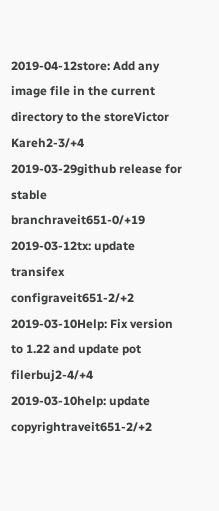2019-04-12store: Add any image file in the current directory to the storeVictor Kareh2-3/+4
2019-03-29github release for stable branchraveit651-0/+19
2019-03-12tx: update transifex configraveit651-2/+2
2019-03-10Help: Fix version to 1.22 and update pot filerbuj2-4/+4
2019-03-10help: update copyrightraveit651-2/+2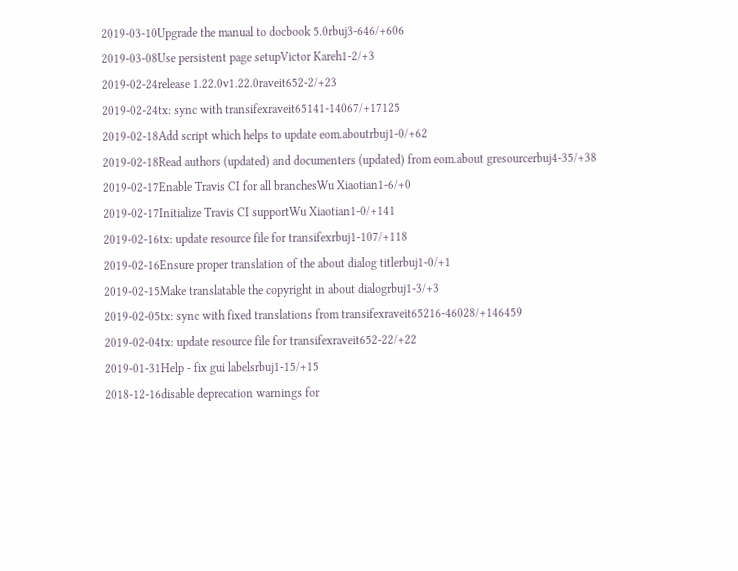2019-03-10Upgrade the manual to docbook 5.0rbuj3-646/+606
2019-03-08Use persistent page setupVictor Kareh1-2/+3
2019-02-24release 1.22.0v1.22.0raveit652-2/+23
2019-02-24tx: sync with transifexraveit65141-14067/+17125
2019-02-18Add script which helps to update eom.aboutrbuj1-0/+62
2019-02-18Read authors (updated) and documenters (updated) from eom.about gresourcerbuj4-35/+38
2019-02-17Enable Travis CI for all branchesWu Xiaotian1-6/+0
2019-02-17Initialize Travis CI supportWu Xiaotian1-0/+141
2019-02-16tx: update resource file for transifexrbuj1-107/+118
2019-02-16Ensure proper translation of the about dialog titlerbuj1-0/+1
2019-02-15Make translatable the copyright in about dialogrbuj1-3/+3
2019-02-05tx: sync with fixed translations from transifexraveit65216-46028/+146459
2019-02-04tx: update resource file for transifexraveit652-22/+22
2019-01-31Help - fix gui labelsrbuj1-15/+15
2018-12-16disable deprecation warnings for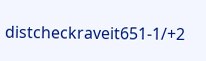distcheckraveit651-1/+2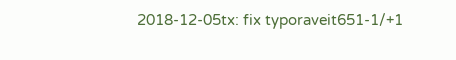2018-12-05tx: fix typoraveit651-1/+1